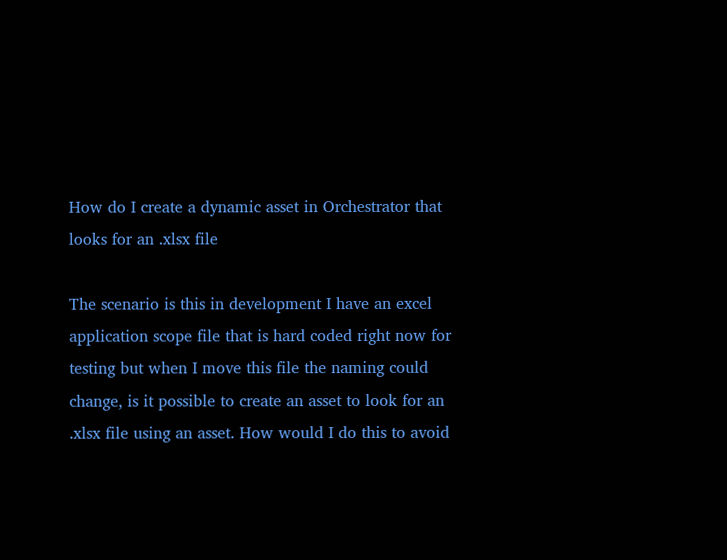How do I create a dynamic asset in Orchestrator that looks for an .xlsx file

The scenario is this in development I have an excel application scope file that is hard coded right now for testing but when I move this file the naming could change, is it possible to create an asset to look for an .xlsx file using an asset. How would I do this to avoid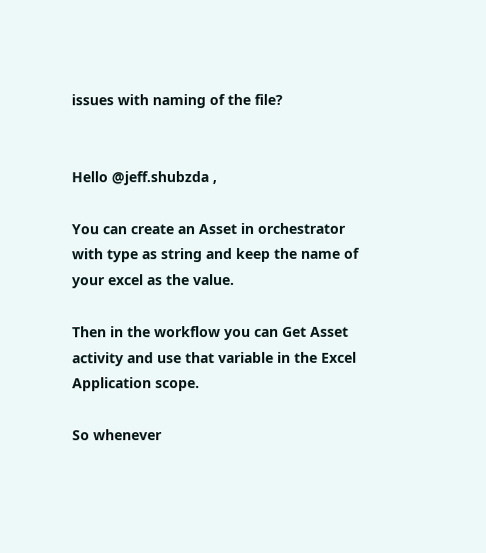issues with naming of the file?


Hello @jeff.shubzda ,

You can create an Asset in orchestrator with type as string and keep the name of your excel as the value.

Then in the workflow you can Get Asset activity and use that variable in the Excel Application scope.

So whenever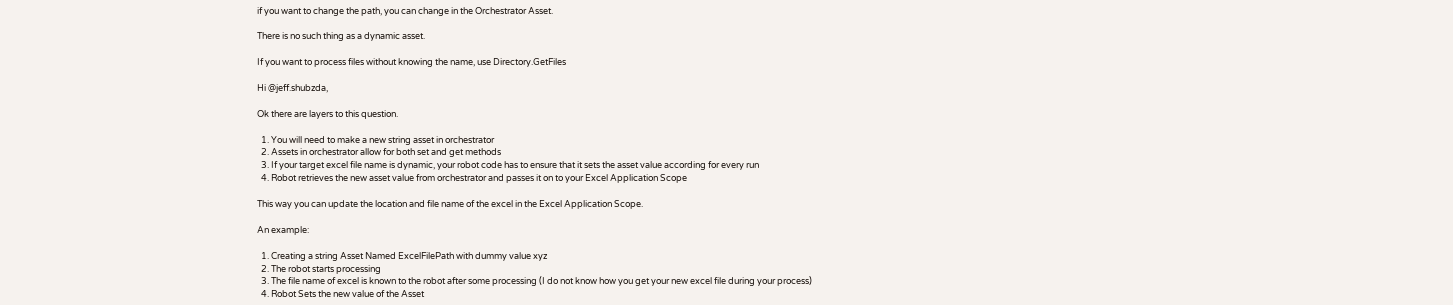if you want to change the path, you can change in the Orchestrator Asset.

There is no such thing as a dynamic asset.

If you want to process files without knowing the name, use Directory.GetFiles

Hi @jeff.shubzda,

Ok there are layers to this question.

  1. You will need to make a new string asset in orchestrator
  2. Assets in orchestrator allow for both set and get methods
  3. If your target excel file name is dynamic, your robot code has to ensure that it sets the asset value according for every run
  4. Robot retrieves the new asset value from orchestrator and passes it on to your Excel Application Scope

This way you can update the location and file name of the excel in the Excel Application Scope.

An example:

  1. Creating a string Asset Named ExcelFilePath with dummy value xyz
  2. The robot starts processing
  3. The file name of excel is known to the robot after some processing (I do not know how you get your new excel file during your process)
  4. Robot Sets the new value of the Asset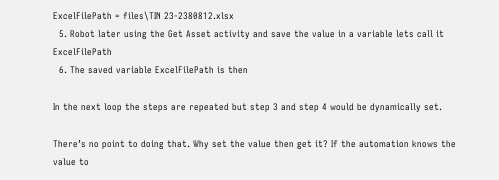ExcelFilePath = files\TIN 23-2380812.xlsx
  5. Robot later using the Get Asset activity and save the value in a variable lets call it ExcelFilePath
  6. The saved variable ExcelFilePath is then

In the next loop the steps are repeated but step 3 and step 4 would be dynamically set.

There’s no point to doing that. Why set the value then get it? If the automation knows the value to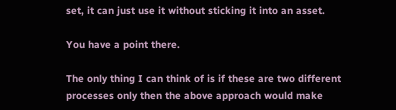set, it can just use it without sticking it into an asset.

You have a point there.

The only thing I can think of is if these are two different processes only then the above approach would make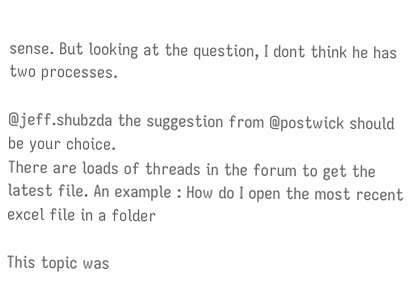sense. But looking at the question, I dont think he has two processes.

@jeff.shubzda the suggestion from @postwick should be your choice.
There are loads of threads in the forum to get the latest file. An example : How do I open the most recent excel file in a folder

This topic was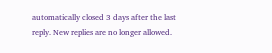automatically closed 3 days after the last reply. New replies are no longer allowed.